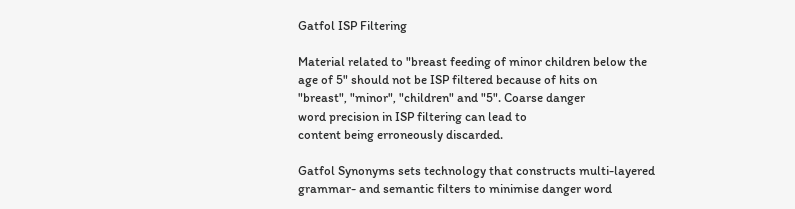Gatfol ISP Filtering

Material related to "breast feeding of minor children below the
age of 5" should not be ISP filtered because of hits on
"breast", "minor", "children" and "5". Coarse danger
word precision in ISP filtering can lead to
content being erroneously discarded.

Gatfol Synonyms sets technology that constructs multi-layered
grammar- and semantic filters to minimise danger word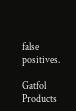false positives.

Gatfol Products